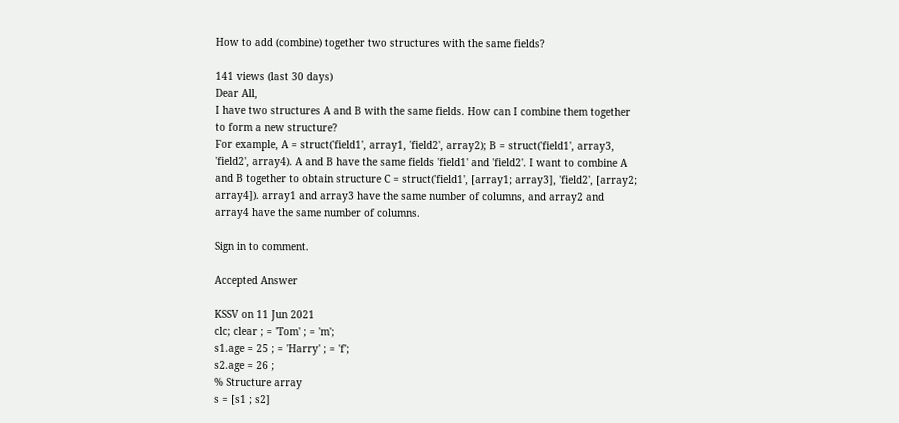How to add (combine) together two structures with the same fields?

141 views (last 30 days)
Dear All,
I have two structures A and B with the same fields. How can I combine them together to form a new structure?
For example, A = struct('field1', array1, 'field2', array2); B = struct('field1', array3, 'field2', array4). A and B have the same fields 'field1' and 'field2'. I want to combine A and B together to obtain structure C = struct('field1', [array1; array3], 'field2', [array2; array4]). array1 and array3 have the same number of columns, and array2 and array4 have the same number of columns.

Sign in to comment.

Accepted Answer

KSSV on 11 Jun 2021
clc; clear ; = 'Tom' ; = 'm';
s1.age = 25 ; = 'Harry' ; = 'f';
s2.age = 26 ;
% Structure array
s = [s1 ; s2]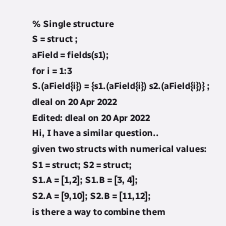% Single structure
S = struct ;
aField = fields(s1);
for i = 1:3
S.(aField{i}) = {s1.(aField{i}) s2.(aField{i})} ;
dleal on 20 Apr 2022
Edited: dleal on 20 Apr 2022
Hi, I have a similar question..
given two structs with numerical values:
S1 = struct; S2 = struct;
S1.A = [1,2]; S1.B = [3, 4];
S2.A = [9,10]; S2.B = [11,12];
is there a way to combine them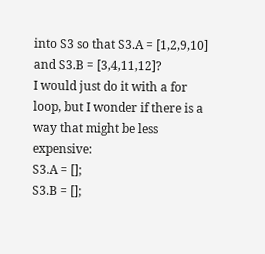into S3 so that S3.A = [1,2,9,10] and S3.B = [3,4,11,12]?
I would just do it with a for loop, but I wonder if there is a way that might be less expensive:
S3.A = [];
S3.B = [];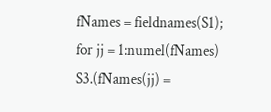fNames = fieldnames(S1);
for jj = 1:numel(fNames)
S3.(fNames(jj) =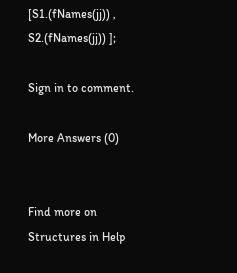[S1.(fNames(jj)) , S2.(fNames(jj)) ];

Sign in to comment.

More Answers (0)


Find more on Structures in Help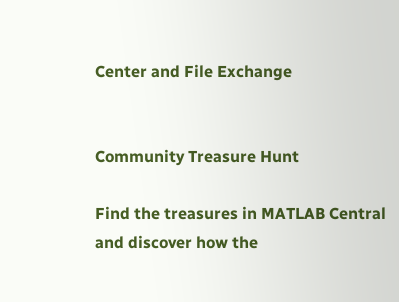Center and File Exchange


Community Treasure Hunt

Find the treasures in MATLAB Central and discover how the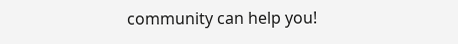community can help you!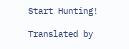Start Hunting!

Translated by